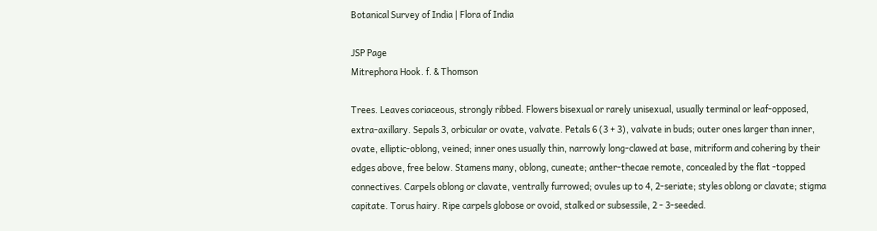Botanical Survey of India | Flora of India

JSP Page
Mitrephora Hook. f. & Thomson

Trees. Leaves coriaceous, strongly ribbed. Flowers bisexual or rarely unisexual, usually terminal or leaf-opposed, extra-axillary. Sepals 3, orbicular or ovate, valvate. Petals 6 (3 + 3), valvate in buds; outer ones larger than inner, ovate, elliptic-oblong, veined; inner ones usually thin, narrowly long-clawed at base, mitriform and cohering by their edges above, free below. Stamens many, oblong, cuneate; anther-thecae remote, concealed by the flat -topped connectives. Carpels oblong or clavate, ventrally furrowed; ovules up to 4, 2-seriate; styles oblong or clavate; stigma capitate. Torus hairy. Ripe carpels globose or ovoid, stalked or subsessile, 2 - 3-seeded.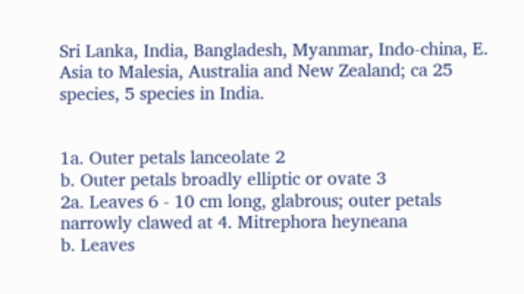Sri Lanka, India, Bangladesh, Myanmar, Indo-china, E. Asia to Malesia, Australia and New Zealand; ca 25 species, 5 species in India.


1a. Outer petals lanceolate 2
b. Outer petals broadly elliptic or ovate 3
2a. Leaves 6 - 10 cm long, glabrous; outer petals narrowly clawed at 4. Mitrephora heyneana
b. Leaves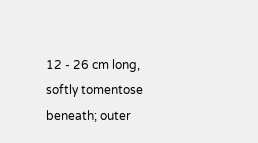12 - 26 cm long, softly tomentose beneath; outer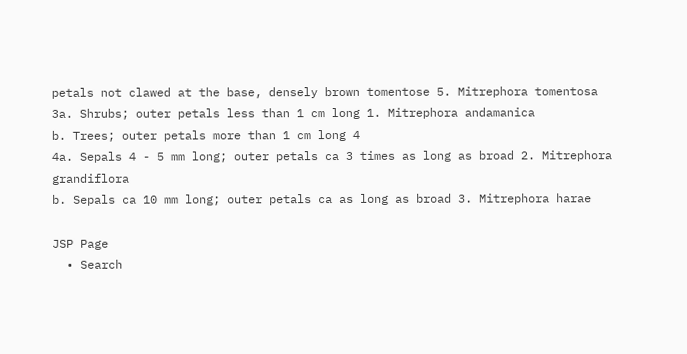petals not clawed at the base, densely brown tomentose 5. Mitrephora tomentosa
3a. Shrubs; outer petals less than 1 cm long 1. Mitrephora andamanica
b. Trees; outer petals more than 1 cm long 4
4a. Sepals 4 - 5 mm long; outer petals ca 3 times as long as broad 2. Mitrephora grandiflora
b. Sepals ca 10 mm long; outer petals ca as long as broad 3. Mitrephora harae

JSP Page
  • Search